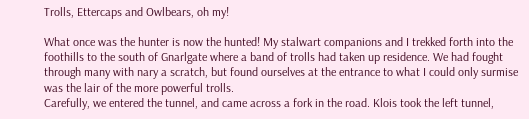Trolls, Ettercaps and Owlbears, oh my!

What once was the hunter is now the hunted! My stalwart companions and I trekked forth into the foothills to the south of Gnarlgate where a band of trolls had taken up residence. We had fought through many with nary a scratch, but found ourselves at the entrance to what I could only surmise was the lair of the more powerful trolls.
Carefully, we entered the tunnel, and came across a fork in the road. Klois took the left tunnel,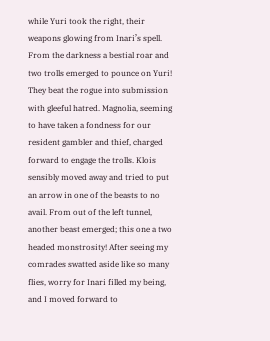while Yuri took the right, their weapons glowing from Inari’s spell. From the darkness a bestial roar and two trolls emerged to pounce on Yuri! They beat the rogue into submission with gleeful hatred. Magnolia, seeming to have taken a fondness for our resident gambler and thief, charged forward to engage the trolls. Klois sensibly moved away and tried to put an arrow in one of the beasts to no avail. From out of the left tunnel, another beast emerged; this one a two headed monstrosity! After seeing my comrades swatted aside like so many flies, worry for Inari filled my being, and I moved forward to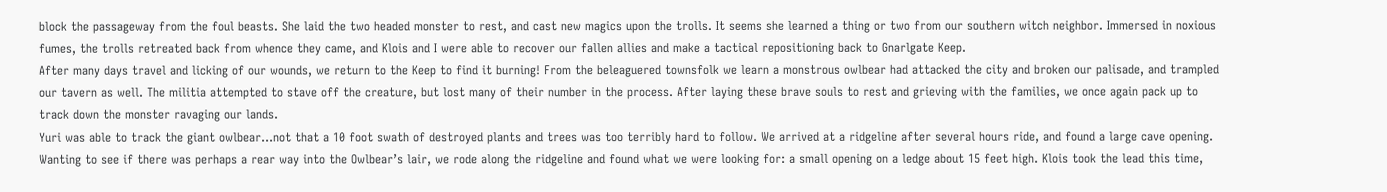block the passageway from the foul beasts. She laid the two headed monster to rest, and cast new magics upon the trolls. It seems she learned a thing or two from our southern witch neighbor. Immersed in noxious fumes, the trolls retreated back from whence they came, and Klois and I were able to recover our fallen allies and make a tactical repositioning back to Gnarlgate Keep.
After many days travel and licking of our wounds, we return to the Keep to find it burning! From the beleaguered townsfolk we learn a monstrous owlbear had attacked the city and broken our palisade, and trampled our tavern as well. The militia attempted to stave off the creature, but lost many of their number in the process. After laying these brave souls to rest and grieving with the families, we once again pack up to track down the monster ravaging our lands.
Yuri was able to track the giant owlbear…not that a 10 foot swath of destroyed plants and trees was too terribly hard to follow. We arrived at a ridgeline after several hours ride, and found a large cave opening. Wanting to see if there was perhaps a rear way into the Owlbear’s lair, we rode along the ridgeline and found what we were looking for: a small opening on a ledge about 15 feet high. Klois took the lead this time,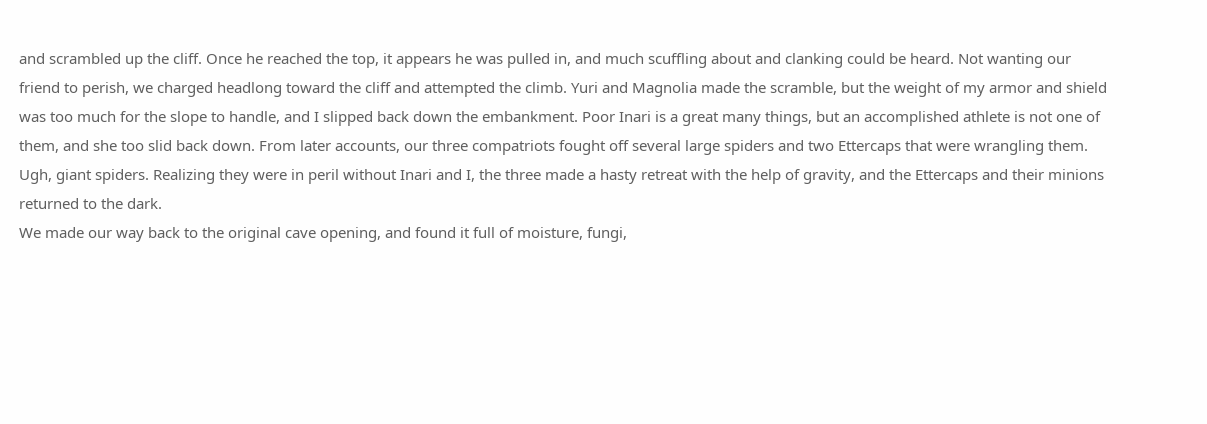and scrambled up the cliff. Once he reached the top, it appears he was pulled in, and much scuffling about and clanking could be heard. Not wanting our friend to perish, we charged headlong toward the cliff and attempted the climb. Yuri and Magnolia made the scramble, but the weight of my armor and shield was too much for the slope to handle, and I slipped back down the embankment. Poor Inari is a great many things, but an accomplished athlete is not one of them, and she too slid back down. From later accounts, our three compatriots fought off several large spiders and two Ettercaps that were wrangling them. Ugh, giant spiders. Realizing they were in peril without Inari and I, the three made a hasty retreat with the help of gravity, and the Ettercaps and their minions returned to the dark.
We made our way back to the original cave opening, and found it full of moisture, fungi,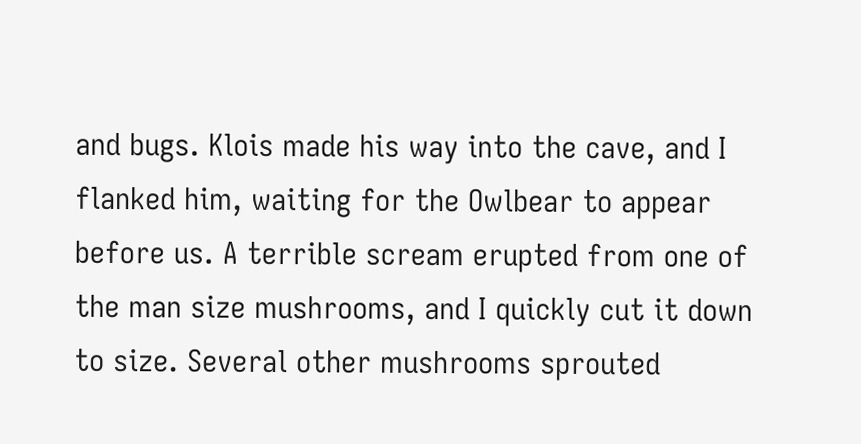and bugs. Klois made his way into the cave, and I flanked him, waiting for the Owlbear to appear before us. A terrible scream erupted from one of the man size mushrooms, and I quickly cut it down to size. Several other mushrooms sprouted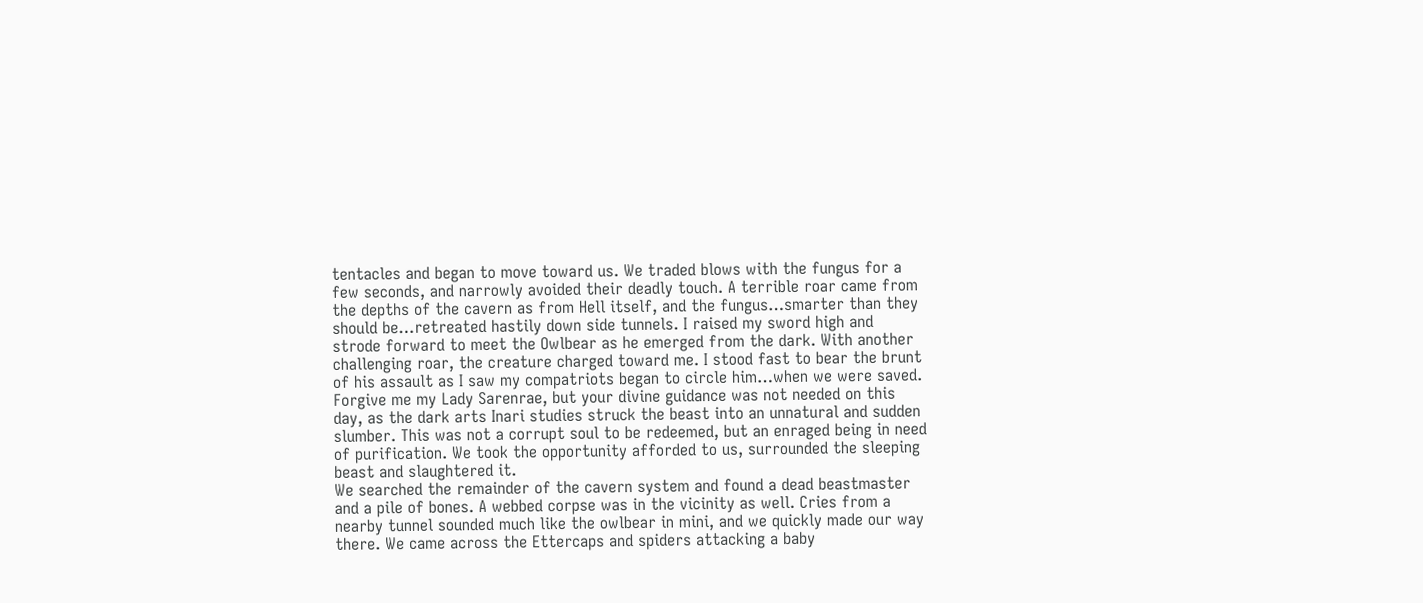tentacles and began to move toward us. We traded blows with the fungus for a few seconds, and narrowly avoided their deadly touch. A terrible roar came from the depths of the cavern as from Hell itself, and the fungus…smarter than they should be…retreated hastily down side tunnels. I raised my sword high and strode forward to meet the Owlbear as he emerged from the dark. With another challenging roar, the creature charged toward me. I stood fast to bear the brunt of his assault as I saw my compatriots began to circle him…when we were saved. Forgive me my Lady Sarenrae, but your divine guidance was not needed on this day, as the dark arts Inari studies struck the beast into an unnatural and sudden slumber. This was not a corrupt soul to be redeemed, but an enraged being in need of purification. We took the opportunity afforded to us, surrounded the sleeping beast and slaughtered it.
We searched the remainder of the cavern system and found a dead beastmaster and a pile of bones. A webbed corpse was in the vicinity as well. Cries from a nearby tunnel sounded much like the owlbear in mini, and we quickly made our way there. We came across the Ettercaps and spiders attacking a baby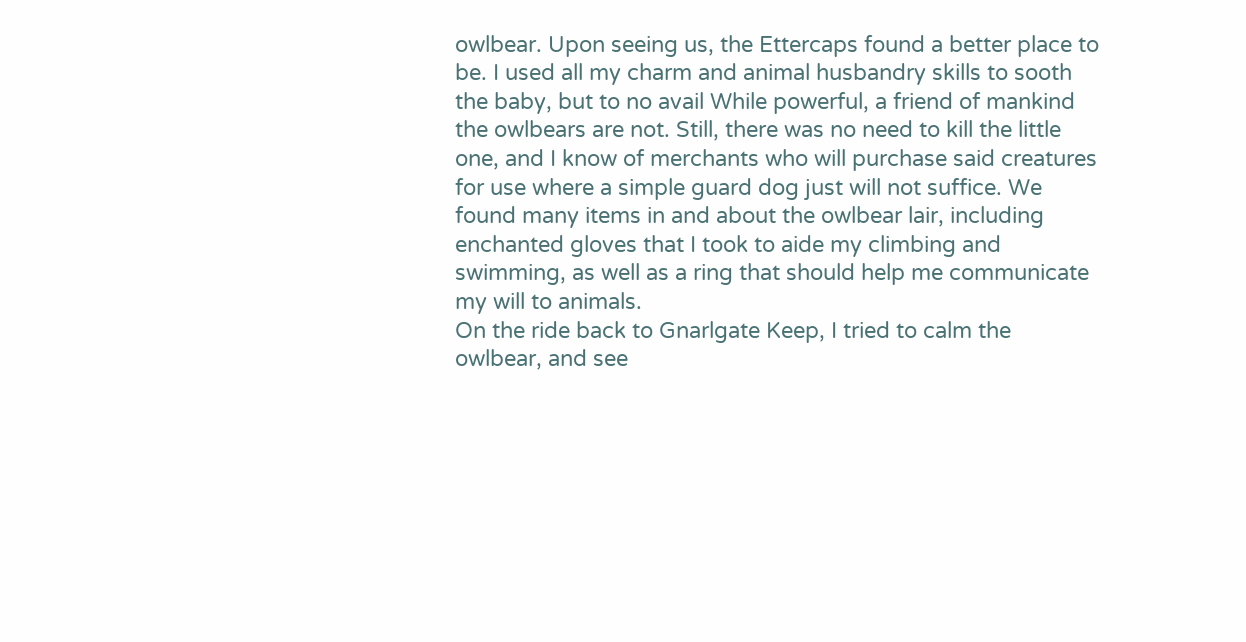owlbear. Upon seeing us, the Ettercaps found a better place to be. I used all my charm and animal husbandry skills to sooth the baby, but to no avail While powerful, a friend of mankind the owlbears are not. Still, there was no need to kill the little one, and I know of merchants who will purchase said creatures for use where a simple guard dog just will not suffice. We found many items in and about the owlbear lair, including enchanted gloves that I took to aide my climbing and swimming, as well as a ring that should help me communicate my will to animals.
On the ride back to Gnarlgate Keep, I tried to calm the owlbear, and see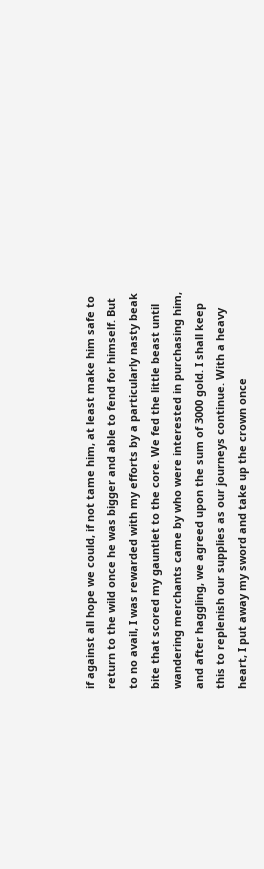if against all hope we could, if not tame him, at least make him safe to return to the wild once he was bigger and able to fend for himself. But to no avail, I was rewarded with my efforts by a particularly nasty beak bite that scored my gauntlet to the core. We fed the little beast until wandering merchants came by who were interested in purchasing him, and after haggling, we agreed upon the sum of 3000 gold. I shall keep this to replenish our supplies as our journeys continue. With a heavy heart, I put away my sword and take up the crown once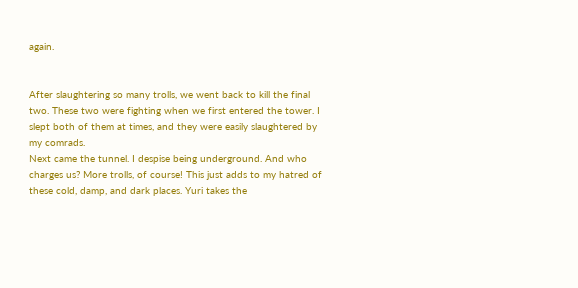again.


After slaughtering so many trolls, we went back to kill the final two. These two were fighting when we first entered the tower. I slept both of them at times, and they were easily slaughtered by my comrads.
Next came the tunnel. I despise being underground. And who charges us? More trolls, of course! This just adds to my hatred of these cold, damp, and dark places. Yuri takes the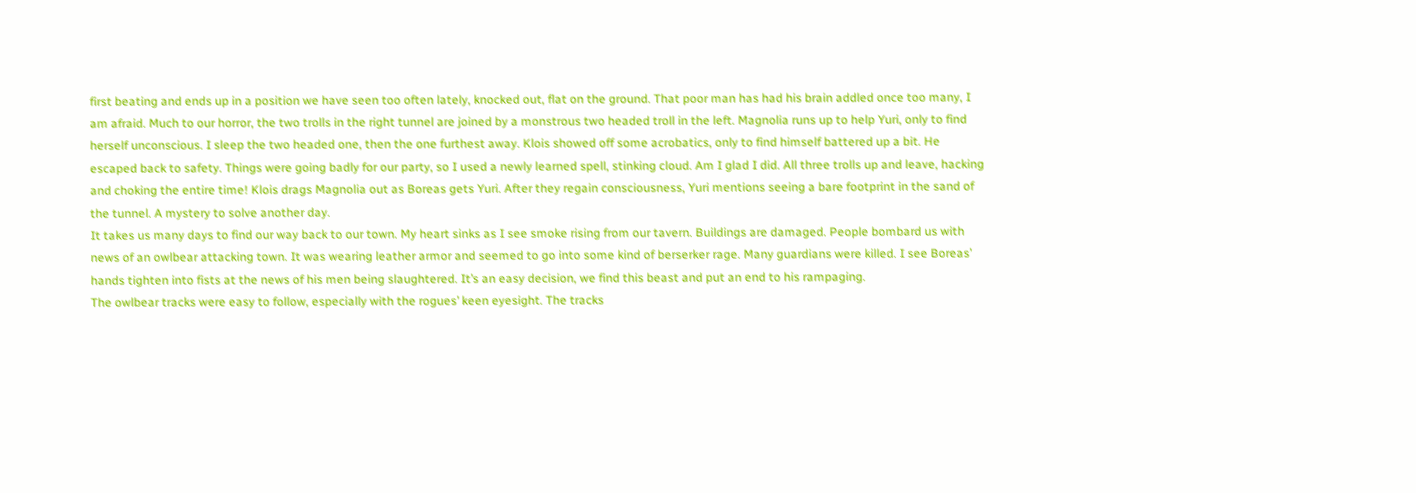first beating and ends up in a position we have seen too often lately, knocked out, flat on the ground. That poor man has had his brain addled once too many, I am afraid. Much to our horror, the two trolls in the right tunnel are joined by a monstrous two headed troll in the left. Magnolia runs up to help Yuri, only to find herself unconscious. I sleep the two headed one, then the one furthest away. Klois showed off some acrobatics, only to find himself battered up a bit. He escaped back to safety. Things were going badly for our party, so I used a newly learned spell, stinking cloud. Am I glad I did. All three trolls up and leave, hacking and choking the entire time! Klois drags Magnolia out as Boreas gets Yuri. After they regain consciousness, Yuri mentions seeing a bare footprint in the sand of the tunnel. A mystery to solve another day.
It takes us many days to find our way back to our town. My heart sinks as I see smoke rising from our tavern. Buildings are damaged. People bombard us with news of an owlbear attacking town. It was wearing leather armor and seemed to go into some kind of berserker rage. Many guardians were killed. I see Boreas’ hands tighten into fists at the news of his men being slaughtered. It’s an easy decision, we find this beast and put an end to his rampaging.
The owlbear tracks were easy to follow, especially with the rogues’ keen eyesight. The tracks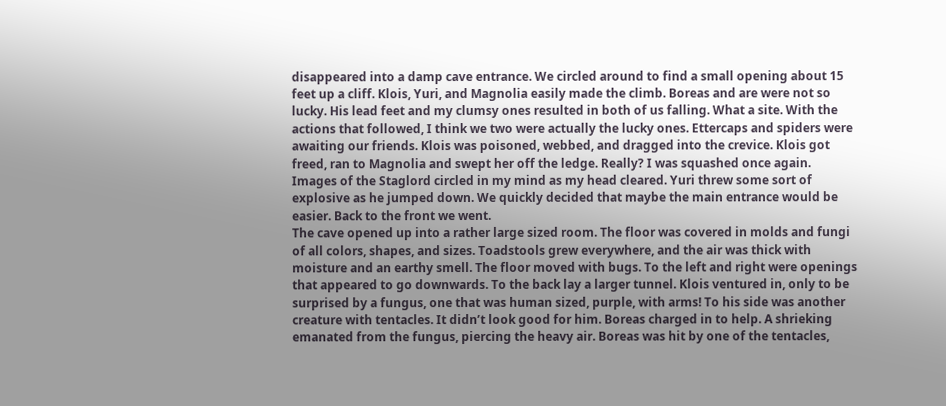disappeared into a damp cave entrance. We circled around to find a small opening about 15 feet up a cliff. Klois, Yuri, and Magnolia easily made the climb. Boreas and are were not so lucky. His lead feet and my clumsy ones resulted in both of us falling. What a site. With the actions that followed, I think we two were actually the lucky ones. Ettercaps and spiders were awaiting our friends. Klois was poisoned, webbed, and dragged into the crevice. Klois got freed, ran to Magnolia and swept her off the ledge. Really? I was squashed once again. Images of the Staglord circled in my mind as my head cleared. Yuri threw some sort of explosive as he jumped down. We quickly decided that maybe the main entrance would be easier. Back to the front we went.
The cave opened up into a rather large sized room. The floor was covered in molds and fungi of all colors, shapes, and sizes. Toadstools grew everywhere, and the air was thick with moisture and an earthy smell. The floor moved with bugs. To the left and right were openings that appeared to go downwards. To the back lay a larger tunnel. Klois ventured in, only to be surprised by a fungus, one that was human sized, purple, with arms! To his side was another creature with tentacles. It didn’t look good for him. Boreas charged in to help. A shrieking emanated from the fungus, piercing the heavy air. Boreas was hit by one of the tentacles,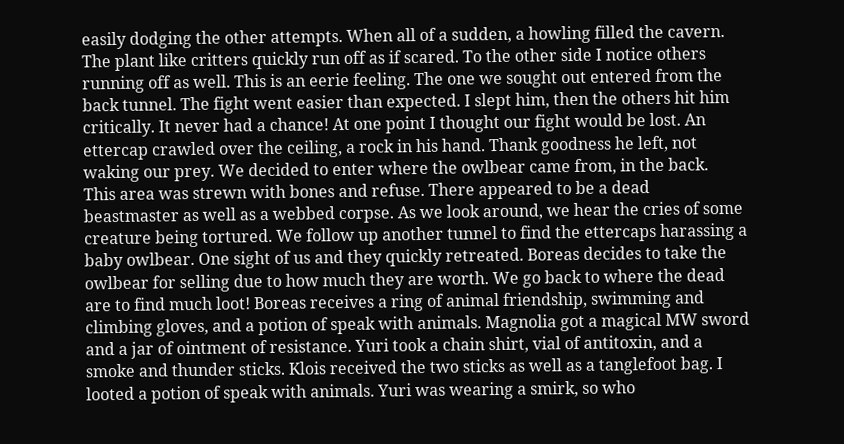easily dodging the other attempts. When all of a sudden, a howling filled the cavern. The plant like critters quickly run off as if scared. To the other side I notice others running off as well. This is an eerie feeling. The one we sought out entered from the back tunnel. The fight went easier than expected. I slept him, then the others hit him critically. It never had a chance! At one point I thought our fight would be lost. An ettercap crawled over the ceiling, a rock in his hand. Thank goodness he left, not waking our prey. We decided to enter where the owlbear came from, in the back.
This area was strewn with bones and refuse. There appeared to be a dead beastmaster as well as a webbed corpse. As we look around, we hear the cries of some creature being tortured. We follow up another tunnel to find the ettercaps harassing a baby owlbear. One sight of us and they quickly retreated. Boreas decides to take the owlbear for selling due to how much they are worth. We go back to where the dead are to find much loot! Boreas receives a ring of animal friendship, swimming and climbing gloves, and a potion of speak with animals. Magnolia got a magical MW sword and a jar of ointment of resistance. Yuri took a chain shirt, vial of antitoxin, and a smoke and thunder sticks. Klois received the two sticks as well as a tanglefoot bag. I looted a potion of speak with animals. Yuri was wearing a smirk, so who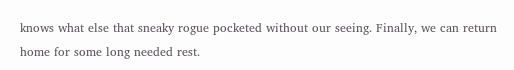knows what else that sneaky rogue pocketed without our seeing. Finally, we can return home for some long needed rest.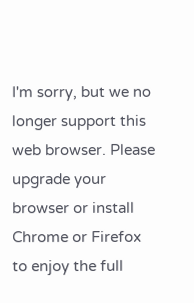I'm sorry, but we no longer support this web browser. Please upgrade your browser or install Chrome or Firefox to enjoy the full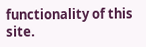functionality of this site.